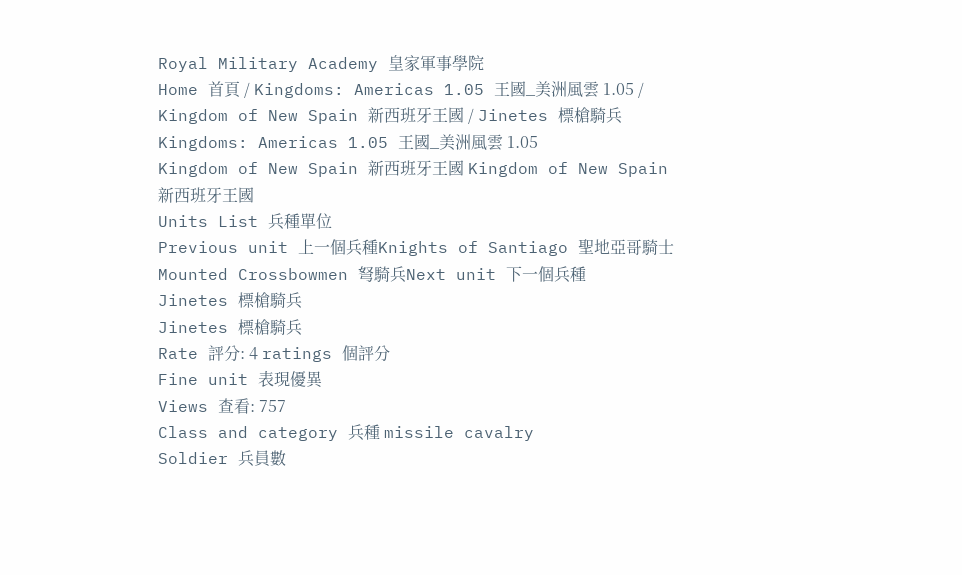Royal Military Academy 皇家軍事學院
Home 首頁 / Kingdoms: Americas 1.05 王國_美洲風雲 1.05 / Kingdom of New Spain 新西班牙王國 / Jinetes 標槍騎兵
Kingdoms: Americas 1.05 王國_美洲風雲 1.05
Kingdom of New Spain 新西班牙王國 Kingdom of New Spain 新西班牙王國
Units List 兵種單位
Previous unit 上一個兵種Knights of Santiago 聖地亞哥騎士 Mounted Crossbowmen 弩騎兵Next unit 下一個兵種
Jinetes 標槍騎兵
Jinetes 標槍騎兵
Rate 評分: 4 ratings 個評分
Fine unit 表現優異
Views 查看: 757
Class and category 兵種 missile cavalry
Soldier 兵員數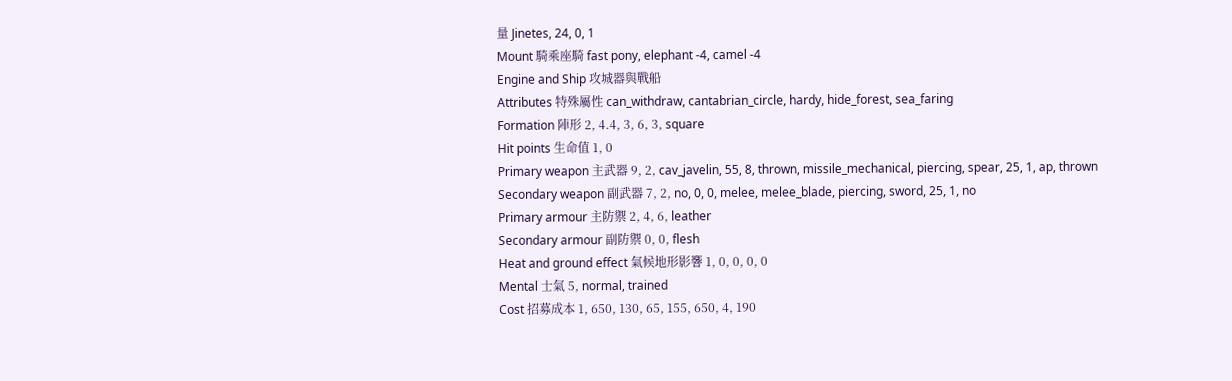量 Jinetes, 24, 0, 1
Mount 騎乘座騎 fast pony, elephant -4, camel -4
Engine and Ship 攻城器與戰船
Attributes 特殊屬性 can_withdraw, cantabrian_circle, hardy, hide_forest, sea_faring
Formation 陣形 2, 4.4, 3, 6, 3, square
Hit points 生命值 1, 0
Primary weapon 主武器 9, 2, cav_javelin, 55, 8, thrown, missile_mechanical, piercing, spear, 25, 1, ap, thrown
Secondary weapon 副武器 7, 2, no, 0, 0, melee, melee_blade, piercing, sword, 25, 1, no
Primary armour 主防禦 2, 4, 6, leather
Secondary armour 副防禦 0, 0, flesh
Heat and ground effect 氣候地形影響 1, 0, 0, 0, 0
Mental 士氣 5, normal, trained
Cost 招募成本 1, 650, 130, 65, 155, 650, 4, 190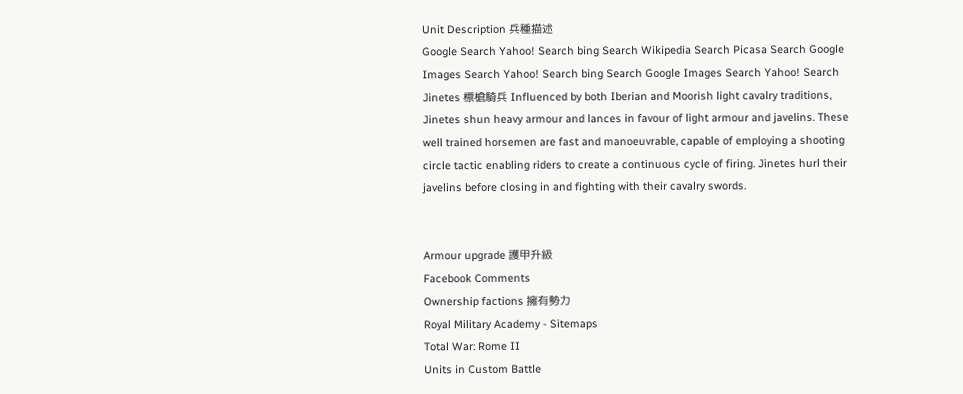Unit Description 兵種描述
Google Search Yahoo! Search bing Search Wikipedia Search Picasa Search Google Images Search Yahoo! Search bing Search Google Images Search Yahoo! Search
Jinetes 標槍騎兵 Influenced by both Iberian and Moorish light cavalry traditions, Jinetes shun heavy armour and lances in favour of light armour and javelins. These well trained horsemen are fast and manoeuvrable, capable of employing a shooting circle tactic enabling riders to create a continuous cycle of firing. Jinetes hurl their javelins before closing in and fighting with their cavalry swords.


Armour upgrade 護甲升級
Facebook Comments
Ownership factions 擁有勢力
Royal Military Academy - Sitemaps
Total War: Rome II
Units in Custom Battle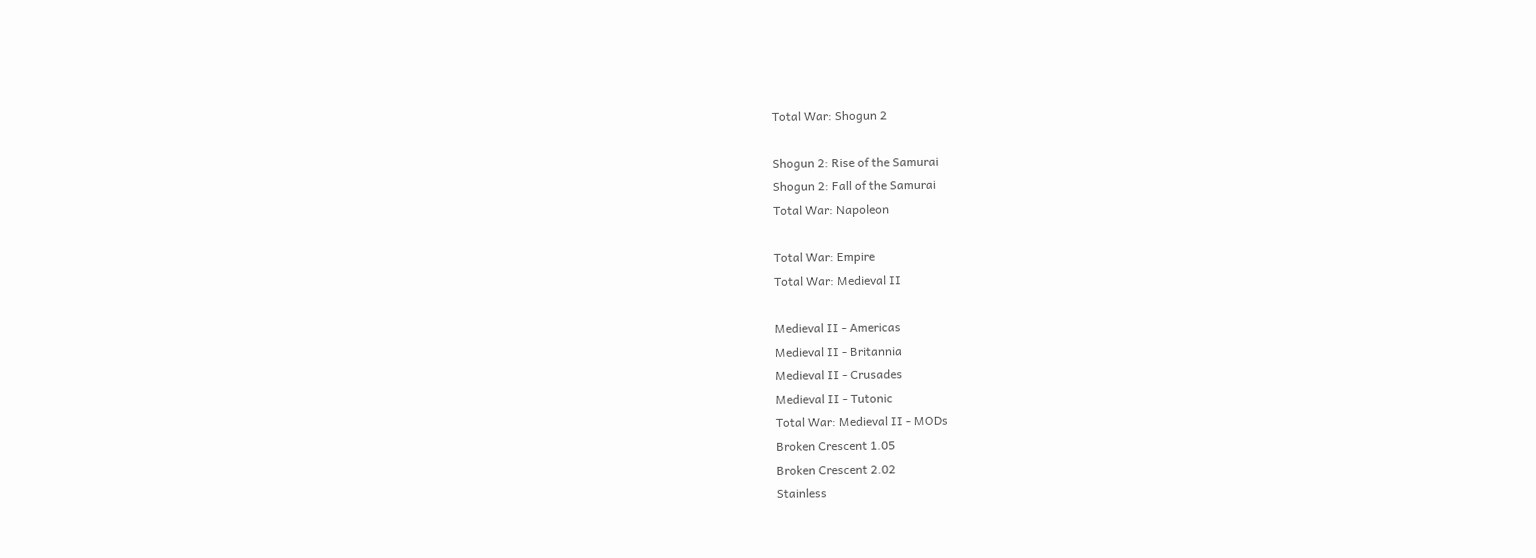Total War: Shogun 2

Shogun 2: Rise of the Samurai
Shogun 2: Fall of the Samurai
Total War: Napoleon

Total War: Empire
Total War: Medieval II

Medieval II - Americas
Medieval II - Britannia
Medieval II - Crusades
Medieval II - Tutonic
Total War: Medieval II - MODs
Broken Crescent 1.05
Broken Crescent 2.02
Stainless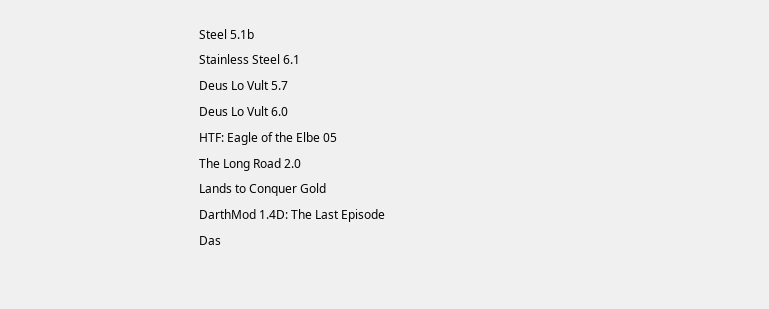Steel 5.1b
Stainless Steel 6.1
Deus Lo Vult 5.7
Deus Lo Vult 6.0
HTF: Eagle of the Elbe 05
The Long Road 2.0
Lands to Conquer Gold
DarthMod 1.4D: The Last Episode
Das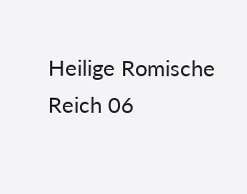Heilige Romische Reich 06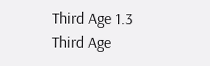Third Age 1.3
Third Age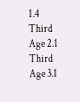1.4
Third Age 2.1
Third Age 3.1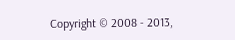Copyright © 2008 - 2013,